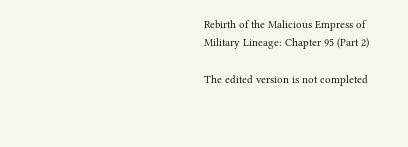Rebirth of the Malicious Empress of Military Lineage: Chapter 95 (Part 2)

The edited version is not completed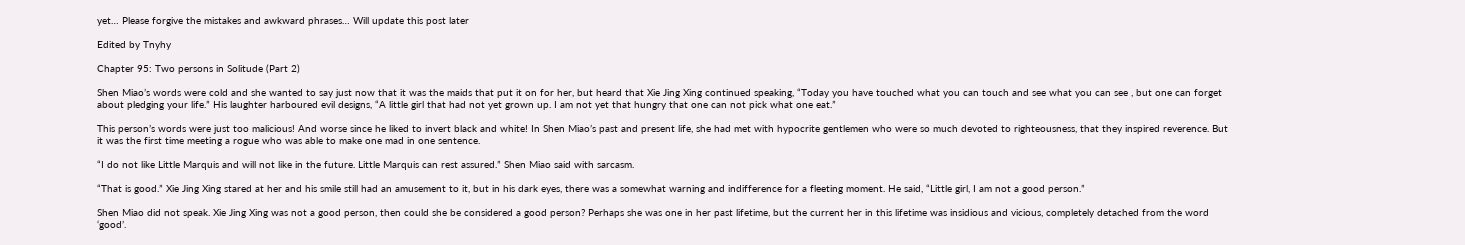yet… Please forgive the mistakes and awkward phrases… Will update this post later

Edited by Tnyhy

Chapter 95: Two persons in Solitude (Part 2)

Shen Miao’s words were cold and she wanted to say just now that it was the maids that put it on for her, but heard that Xie Jing Xing continued speaking, “Today you have touched what you can touch and see what you can see , but one can forget about pledging your life.” His laughter harboured evil designs, “A little girl that had not yet grown up. I am not yet that hungry that one can not pick what one eat.”

This person’s words were just too malicious! And worse since he liked to invert black and white! In Shen Miao’s past and present life, she had met with hypocrite gentlemen who were so much devoted to righteousness, that they inspired reverence. But it was the first time meeting a rogue who was able to make one mad in one sentence.

“I do not like Little Marquis and will not like in the future. Little Marquis can rest assured.” Shen Miao said with sarcasm.

“That is good.” Xie Jing Xing stared at her and his smile still had an amusement to it, but in his dark eyes, there was a somewhat warning and indifference for a fleeting moment. He said, “Little girl, I am not a good person.”

Shen Miao did not speak. Xie Jing Xing was not a good person, then could she be considered a good person? Perhaps she was one in her past lifetime, but the current her in this lifetime was insidious and vicious, completely detached from the word ‘good’.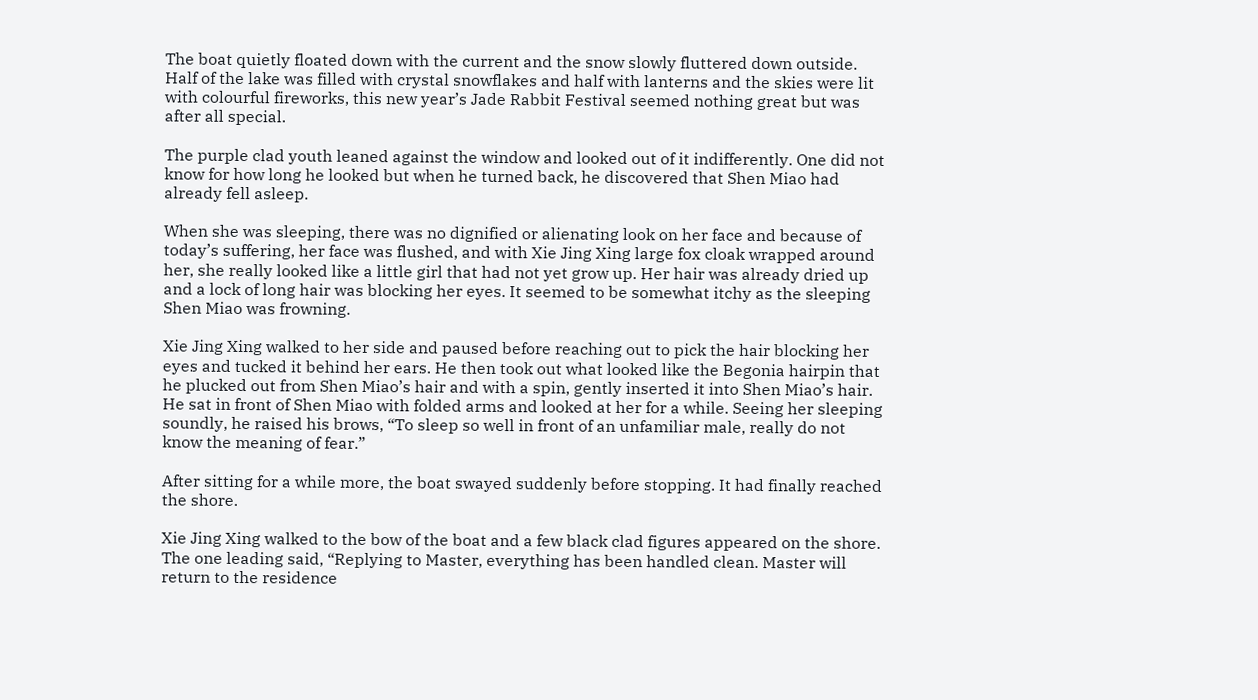The boat quietly floated down with the current and the snow slowly fluttered down outside. Half of the lake was filled with crystal snowflakes and half with lanterns and the skies were lit with colourful fireworks, this new year’s Jade Rabbit Festival seemed nothing great but was after all special.

The purple clad youth leaned against the window and looked out of it indifferently. One did not know for how long he looked but when he turned back, he discovered that Shen Miao had already fell asleep.

When she was sleeping, there was no dignified or alienating look on her face and because of today’s suffering, her face was flushed, and with Xie Jing Xing large fox cloak wrapped around her, she really looked like a little girl that had not yet grow up. Her hair was already dried up and a lock of long hair was blocking her eyes. It seemed to be somewhat itchy as the sleeping Shen Miao was frowning.

Xie Jing Xing walked to her side and paused before reaching out to pick the hair blocking her eyes and tucked it behind her ears. He then took out what looked like the Begonia hairpin that he plucked out from Shen Miao’s hair and with a spin, gently inserted it into Shen Miao’s hair. He sat in front of Shen Miao with folded arms and looked at her for a while. Seeing her sleeping soundly, he raised his brows, “To sleep so well in front of an unfamiliar male, really do not know the meaning of fear.”

After sitting for a while more, the boat swayed suddenly before stopping. It had finally reached the shore.

Xie Jing Xing walked to the bow of the boat and a few black clad figures appeared on the shore. The one leading said, “Replying to Master, everything has been handled clean. Master will return to the residence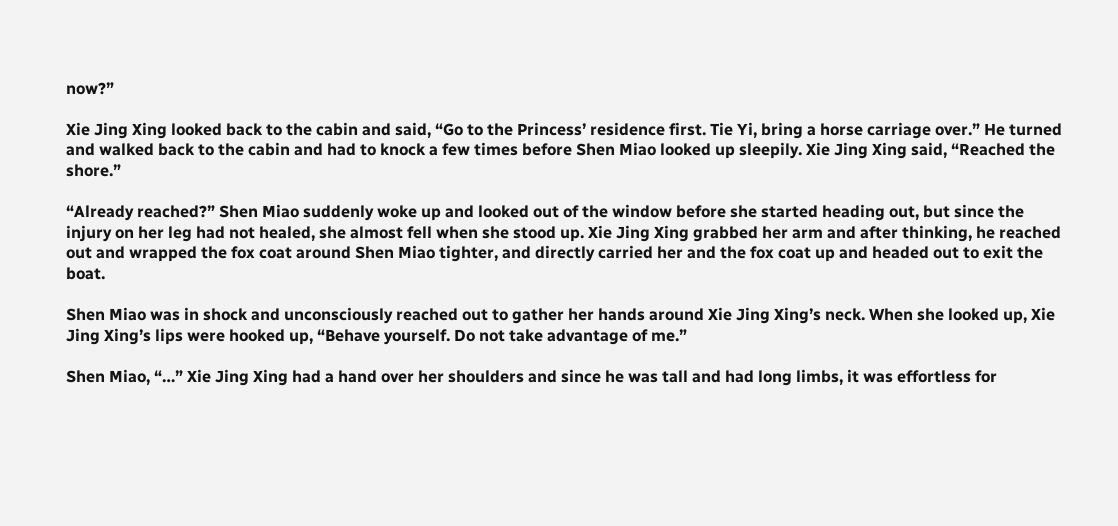now?”

Xie Jing Xing looked back to the cabin and said, “Go to the Princess’ residence first. Tie Yi, bring a horse carriage over.” He turned and walked back to the cabin and had to knock a few times before Shen Miao looked up sleepily. Xie Jing Xing said, “Reached the shore.”

“Already reached?” Shen Miao suddenly woke up and looked out of the window before she started heading out, but since the injury on her leg had not healed, she almost fell when she stood up. Xie Jing Xing grabbed her arm and after thinking, he reached out and wrapped the fox coat around Shen Miao tighter, and directly carried her and the fox coat up and headed out to exit the boat.

Shen Miao was in shock and unconsciously reached out to gather her hands around Xie Jing Xing’s neck. When she looked up, Xie Jing Xing’s lips were hooked up, “Behave yourself. Do not take advantage of me.”

Shen Miao, “…” Xie Jing Xing had a hand over her shoulders and since he was tall and had long limbs, it was effortless for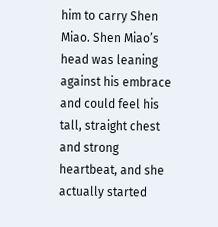him to carry Shen Miao. Shen Miao’s head was leaning against his embrace and could feel his tall, straight chest and strong heartbeat, and she actually started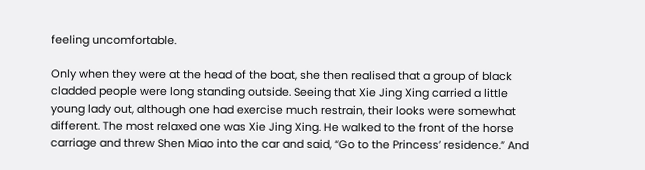feeling uncomfortable.

Only when they were at the head of the boat, she then realised that a group of black cladded people were long standing outside. Seeing that Xie Jing Xing carried a little young lady out, although one had exercise much restrain, their looks were somewhat different. The most relaxed one was Xie Jing Xing. He walked to the front of the horse carriage and threw Shen Miao into the car and said, “Go to the Princess’ residence.” And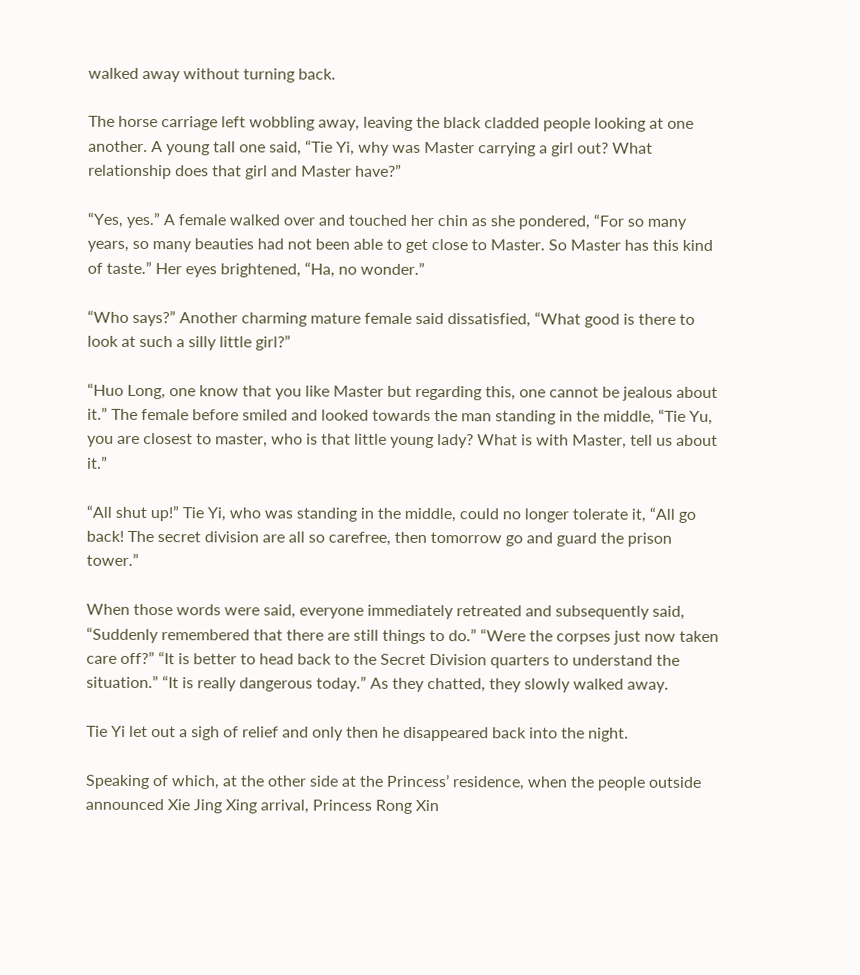walked away without turning back.

The horse carriage left wobbling away, leaving the black cladded people looking at one another. A young tall one said, “Tie Yi, why was Master carrying a girl out? What relationship does that girl and Master have?”

“Yes, yes.” A female walked over and touched her chin as she pondered, “For so many years, so many beauties had not been able to get close to Master. So Master has this kind of taste.” Her eyes brightened, “Ha, no wonder.”

“Who says?” Another charming mature female said dissatisfied, “What good is there to look at such a silly little girl?”

“Huo Long, one know that you like Master but regarding this, one cannot be jealous about it.” The female before smiled and looked towards the man standing in the middle, “Tie Yu, you are closest to master, who is that little young lady? What is with Master, tell us about it.”

“All shut up!” Tie Yi, who was standing in the middle, could no longer tolerate it, “All go back! The secret division are all so carefree, then tomorrow go and guard the prison tower.”

When those words were said, everyone immediately retreated and subsequently said, “Suddenly remembered that there are still things to do.” “Were the corpses just now taken care off?” “It is better to head back to the Secret Division quarters to understand the situation.” “It is really dangerous today.” As they chatted, they slowly walked away.

Tie Yi let out a sigh of relief and only then he disappeared back into the night.

Speaking of which, at the other side at the Princess’ residence, when the people outside announced Xie Jing Xing arrival, Princess Rong Xin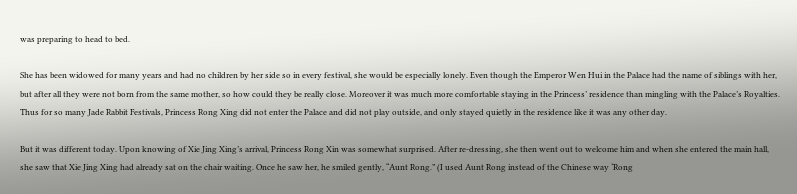was preparing to head to bed.

She has been widowed for many years and had no children by her side so in every festival, she would be especially lonely. Even though the Emperor Wen Hui in the Palace had the name of siblings with her, but after all they were not born from the same mother, so how could they be really close. Moreover it was much more comfortable staying in the Princess’ residence than mingling with the Palace’s Royalties. Thus for so many Jade Rabbit Festivals, Princess Rong Xing did not enter the Palace and did not play outside, and only stayed quietly in the residence like it was any other day.

But it was different today. Upon knowing of Xie Jing Xing’s arrival, Princess Rong Xin was somewhat surprised. After re-dressing, she then went out to welcome him and when she entered the main hall, she saw that Xie Jing Xing had already sat on the chair waiting. Once he saw her, he smiled gently, “Aunt Rong.” (I used Aunt Rong instead of the Chinese way ‘Rong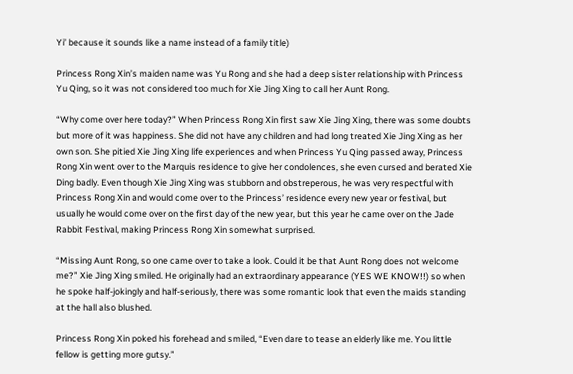Yi’ because it sounds like a name instead of a family title)

Princess Rong Xin’s maiden name was Yu Rong and she had a deep sister relationship with Princess Yu Qing, so it was not considered too much for Xie Jing Xing to call her Aunt Rong.

“Why come over here today?” When Princess Rong Xin first saw Xie Jing Xing, there was some doubts but more of it was happiness. She did not have any children and had long treated Xie Jing Xing as her own son. She pitied Xie Jing Xing life experiences and when Princess Yu Qing passed away, Princess Rong Xin went over to the Marquis residence to give her condolences, she even cursed and berated Xie Ding badly. Even though Xie Jing Xing was stubborn and obstreperous, he was very respectful with Princess Rong Xin and would come over to the Princess’ residence every new year or festival, but usually he would come over on the first day of the new year, but this year he came over on the Jade Rabbit Festival, making Princess Rong Xin somewhat surprised.

“Missing Aunt Rong, so one came over to take a look. Could it be that Aunt Rong does not welcome me?” Xie Jing Xing smiled. He originally had an extraordinary appearance (YES WE KNOW!!) so when he spoke half-jokingly and half-seriously, there was some romantic look that even the maids standing at the hall also blushed.

Princess Rong Xin poked his forehead and smiled, “Even dare to tease an elderly like me. You little fellow is getting more gutsy.”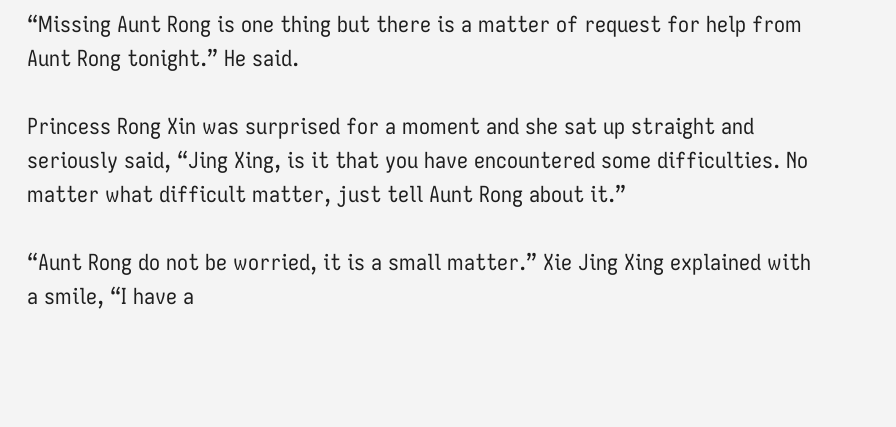“Missing Aunt Rong is one thing but there is a matter of request for help from Aunt Rong tonight.” He said.

Princess Rong Xin was surprised for a moment and she sat up straight and seriously said, “Jing Xing, is it that you have encountered some difficulties. No matter what difficult matter, just tell Aunt Rong about it.”

“Aunt Rong do not be worried, it is a small matter.” Xie Jing Xing explained with a smile, “I have a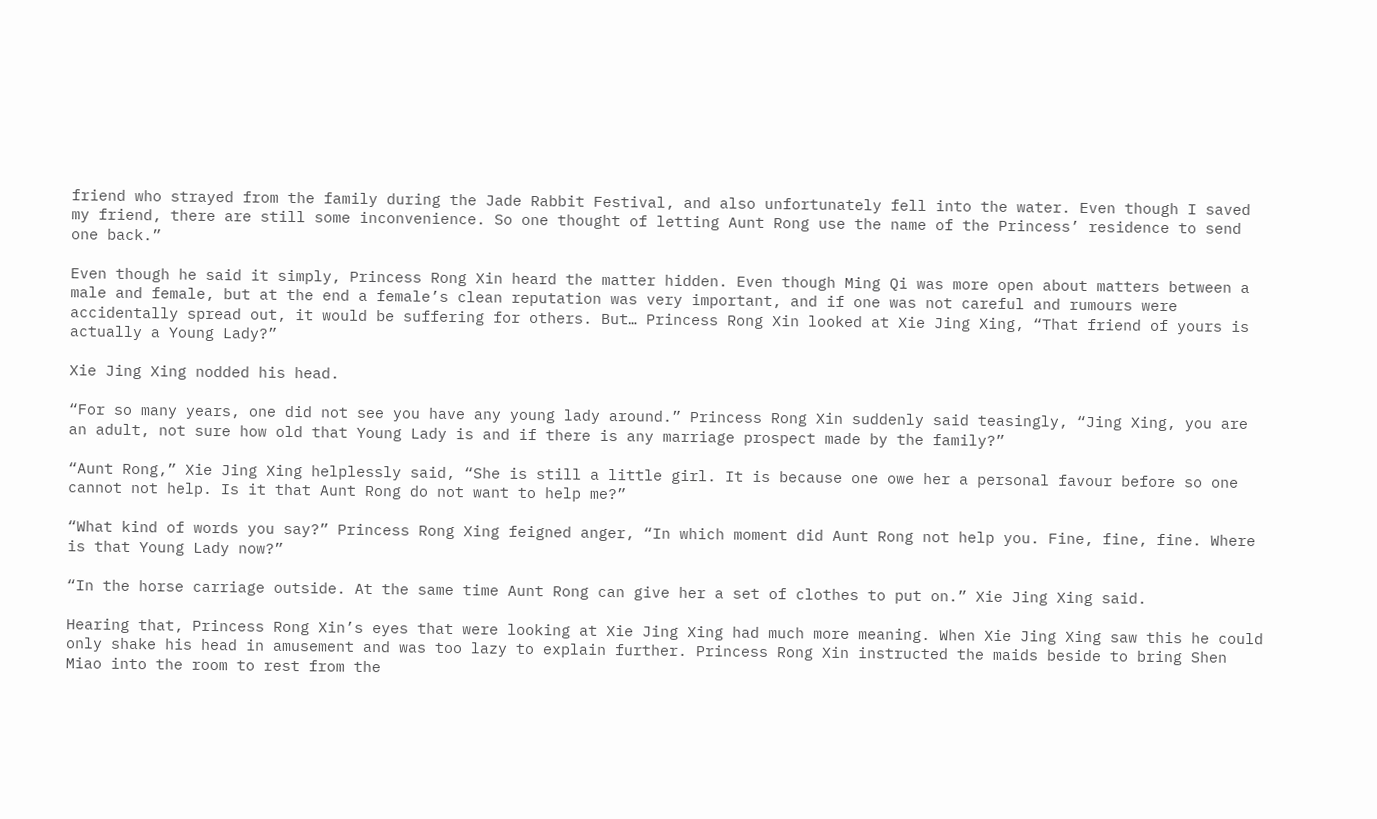friend who strayed from the family during the Jade Rabbit Festival, and also unfortunately fell into the water. Even though I saved my friend, there are still some inconvenience. So one thought of letting Aunt Rong use the name of the Princess’ residence to send one back.”

Even though he said it simply, Princess Rong Xin heard the matter hidden. Even though Ming Qi was more open about matters between a male and female, but at the end a female’s clean reputation was very important, and if one was not careful and rumours were accidentally spread out, it would be suffering for others. But… Princess Rong Xin looked at Xie Jing Xing, “That friend of yours is actually a Young Lady?”

Xie Jing Xing nodded his head.

“For so many years, one did not see you have any young lady around.” Princess Rong Xin suddenly said teasingly, “Jing Xing, you are an adult, not sure how old that Young Lady is and if there is any marriage prospect made by the family?”

“Aunt Rong,” Xie Jing Xing helplessly said, “She is still a little girl. It is because one owe her a personal favour before so one cannot not help. Is it that Aunt Rong do not want to help me?”

“What kind of words you say?” Princess Rong Xing feigned anger, “In which moment did Aunt Rong not help you. Fine, fine, fine. Where is that Young Lady now?”

“In the horse carriage outside. At the same time Aunt Rong can give her a set of clothes to put on.” Xie Jing Xing said.

Hearing that, Princess Rong Xin’s eyes that were looking at Xie Jing Xing had much more meaning. When Xie Jing Xing saw this he could only shake his head in amusement and was too lazy to explain further. Princess Rong Xin instructed the maids beside to bring Shen Miao into the room to rest from the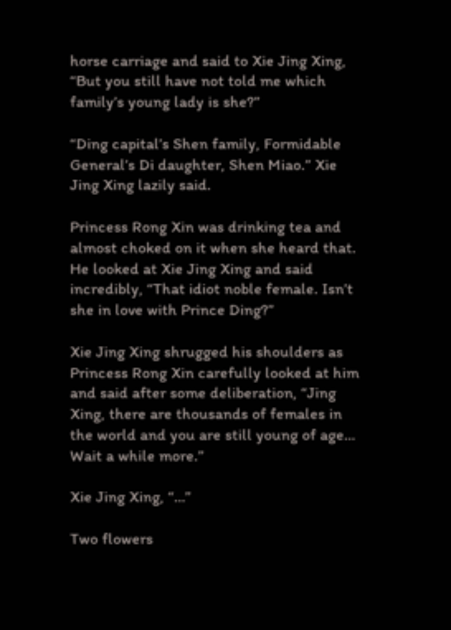horse carriage and said to Xie Jing Xing, “But you still have not told me which family’s young lady is she?”

“Ding capital’s Shen family, Formidable General’s Di daughter, Shen Miao.” Xie Jing Xing lazily said.

Princess Rong Xin was drinking tea and almost choked on it when she heard that. He looked at Xie Jing Xing and said incredibly, “That idiot noble female. Isn’t she in love with Prince Ding?”

Xie Jing Xing shrugged his shoulders as Princess Rong Xin carefully looked at him and said after some deliberation, “Jing Xing, there are thousands of females in the world and you are still young of age… Wait a while more.”

Xie Jing Xing, “…”

Two flowers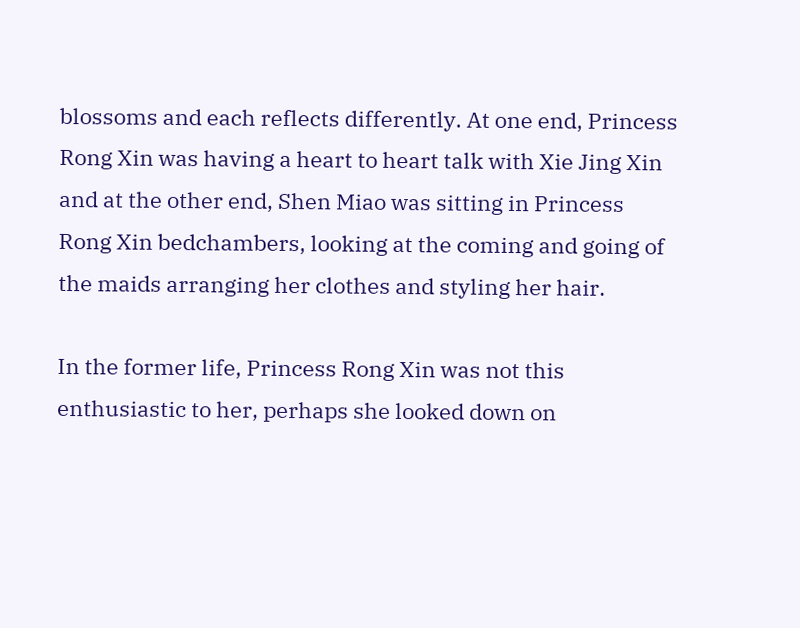blossoms and each reflects differently. At one end, Princess Rong Xin was having a heart to heart talk with Xie Jing Xin and at the other end, Shen Miao was sitting in Princess Rong Xin bedchambers, looking at the coming and going of the maids arranging her clothes and styling her hair.

In the former life, Princess Rong Xin was not this enthusiastic to her, perhaps she looked down on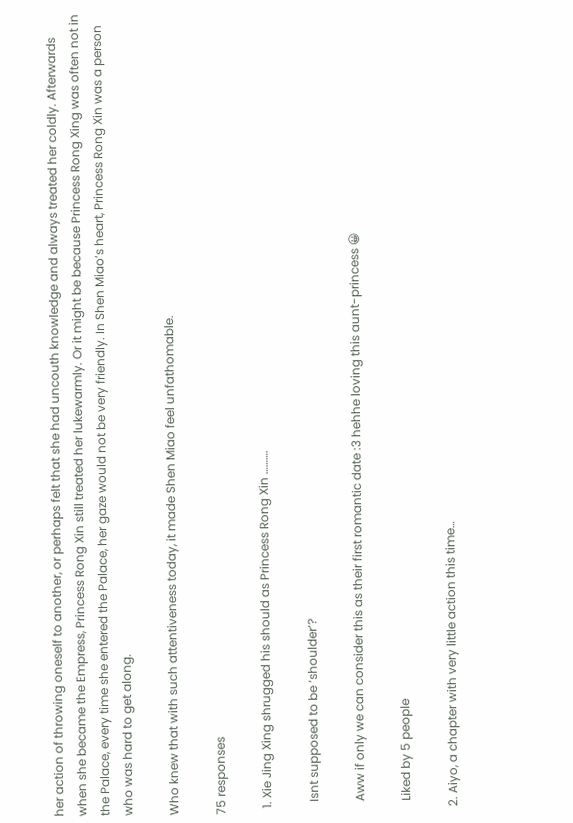her action of throwing oneself to another, or perhaps felt that she had uncouth knowledge and always treated her coldly. Afterwards when she became the Empress, Princess Rong Xin still treated her lukewarmly. Or it might be because Princess Rong Xing was often not in the Palace, every time she entered the Palace, her gaze would not be very friendly. In Shen Miao’s heart, Princess Rong Xin was a person who was hard to get along.

Who knew that with such attentiveness today, it made Shen Miao feel unfathomable.

75 responses

  1. Xie Jing Xing shrugged his should as Princess Rong Xin ……….

    Isnt supposed to be ‘shoulder’?

    Aww if only we can consider this as their first romantic date :3 hehhe loving this aunt-princess 😀

    Liked by 5 people

  2. Aiyo, a chapter with very little action this time…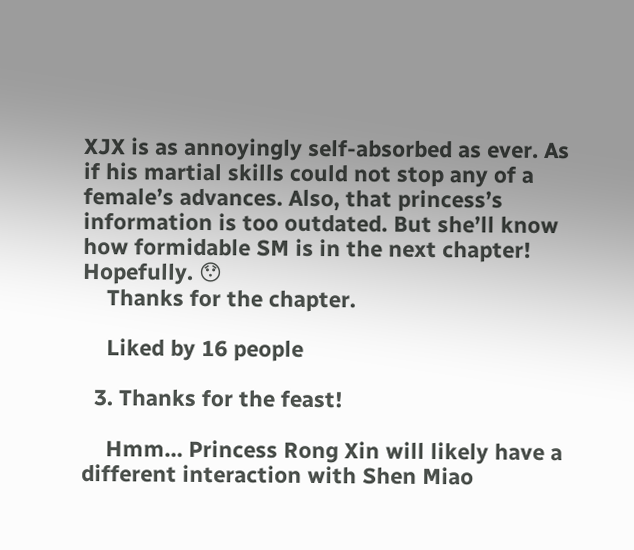XJX is as annoyingly self-absorbed as ever. As if his martial skills could not stop any of a female’s advances. Also, that princess’s information is too outdated. But she’ll know how formidable SM is in the next chapter! Hopefully. 😯
    Thanks for the chapter.

    Liked by 16 people

  3. Thanks for the feast!

    Hmm… Princess Rong Xin will likely have a different interaction with Shen Miao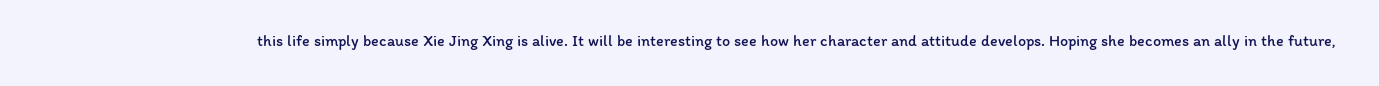this life simply because Xie Jing Xing is alive. It will be interesting to see how her character and attitude develops. Hoping she becomes an ally in the future,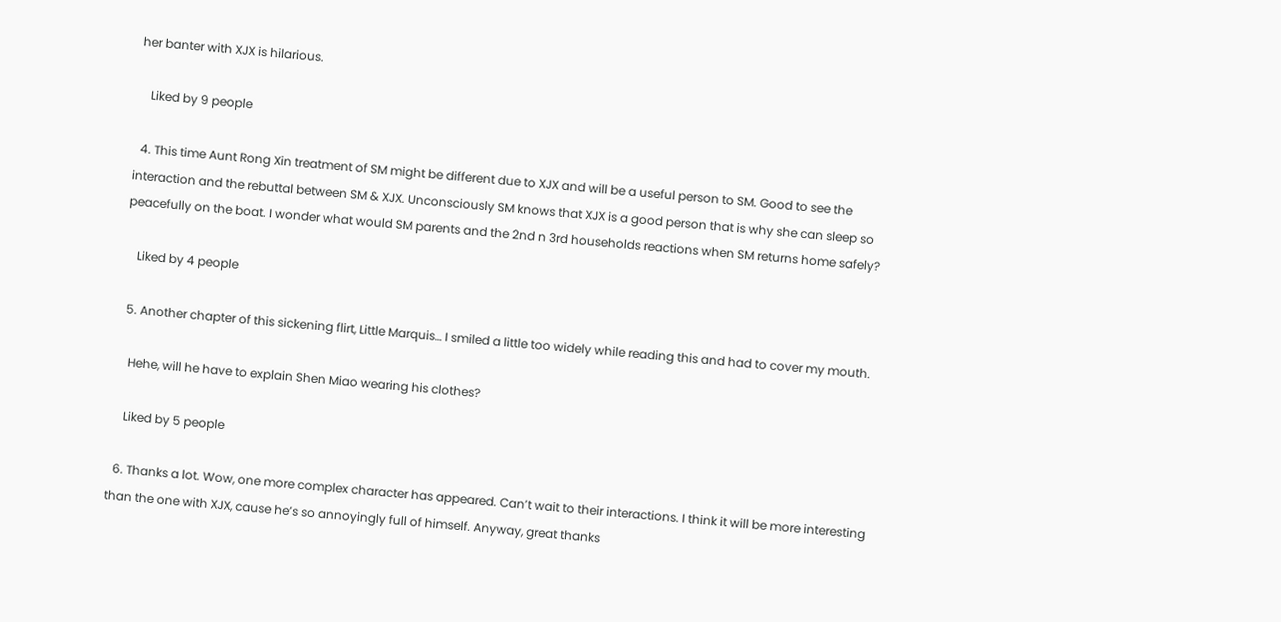her banter with XJX is hilarious.

    Liked by 9 people

  4. This time Aunt Rong Xin treatment of SM might be different due to XJX and will be a useful person to SM. Good to see the interaction and the rebuttal between SM & XJX. Unconsciously SM knows that XJX is a good person that is why she can sleep so peacefully on the boat. I wonder what would SM parents and the 2nd n 3rd households reactions when SM returns home safely?

    Liked by 4 people

  5. Another chapter of this sickening flirt, Little Marquis… I smiled a little too widely while reading this and had to cover my mouth.

    Hehe, will he have to explain Shen Miao wearing his clothes?

    Liked by 5 people

  6. Thanks a lot. Wow, one more complex character has appeared. Can’t wait to their interactions. I think it will be more interesting than the one with XJX, cause he’s so annoyingly full of himself. Anyway, great thanks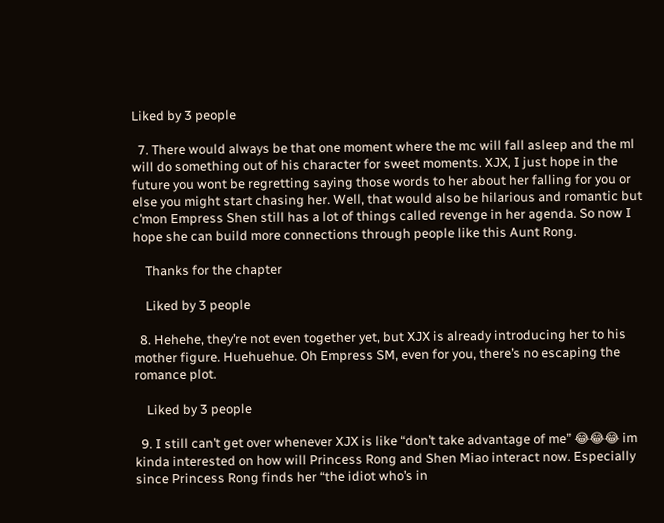Liked by 3 people

  7. There would always be that one moment where the mc will fall asleep and the ml will do something out of his character for sweet moments. XJX, I just hope in the future you wont be regretting saying those words to her about her falling for you or else you might start chasing her. Well, that would also be hilarious and romantic but c’mon Empress Shen still has a lot of things called revenge in her agenda. So now I hope she can build more connections through people like this Aunt Rong.

    Thanks for the chapter

    Liked by 3 people

  8. Hehehe, they’re not even together yet, but XJX is already introducing her to his mother figure. Huehuehue. Oh Empress SM, even for you, there’s no escaping the romance plot.

    Liked by 3 people

  9. I still can’t get over whenever XJX is like “don’t take advantage of me” 😂😂😂 im kinda interested on how will Princess Rong and Shen Miao interact now. Especially since Princess Rong finds her “the idiot who’s in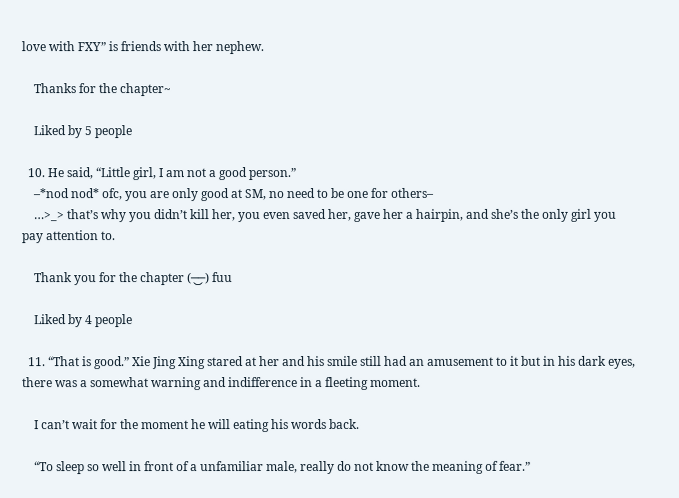love with FXY” is friends with her nephew.

    Thanks for the chapter~

    Liked by 5 people

  10. He said, “Little girl, I am not a good person.”
    –*nod nod* ofc, you are only good at SM, no need to be one for others–
    …>_> that’s why you didn’t kill her, you even saved her, gave her a hairpin, and she’s the only girl you pay attention to.

    Thank you for the chapter (─‿‿─) fuu

    Liked by 4 people

  11. “That is good.” Xie Jing Xing stared at her and his smile still had an amusement to it but in his dark eyes, there was a somewhat warning and indifference in a fleeting moment.

    I can’t wait for the moment he will eating his words back.

    “To sleep so well in front of a unfamiliar male, really do not know the meaning of fear.”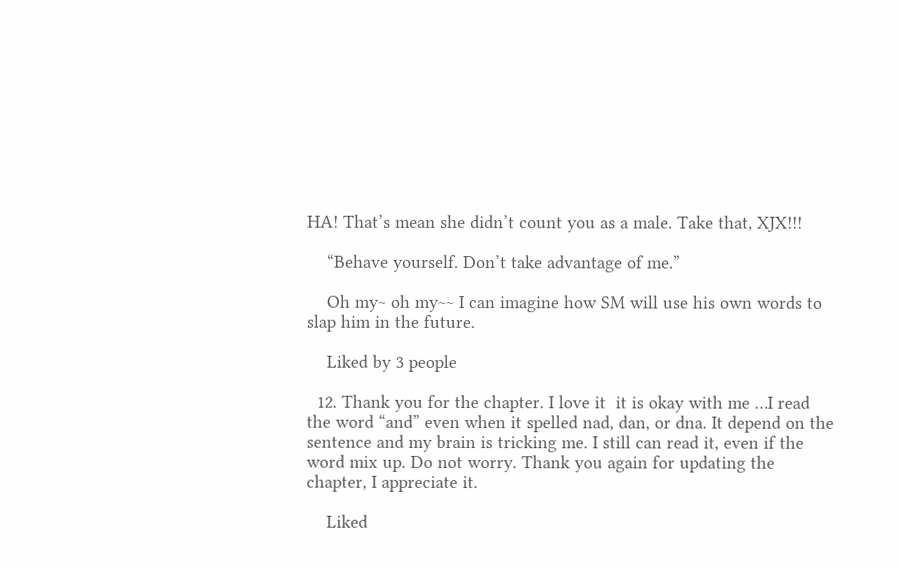HA! That’s mean she didn’t count you as a male. Take that, XJX!!!

    “Behave yourself. Don’t take advantage of me.”

    Oh my~ oh my~~ I can imagine how SM will use his own words to slap him in the future.

    Liked by 3 people

  12. Thank you for the chapter. I love it  it is okay with me …I read the word “and” even when it spelled nad, dan, or dna. It depend on the sentence and my brain is tricking me. I still can read it, even if the word mix up. Do not worry. Thank you again for updating the chapter, I appreciate it.

    Liked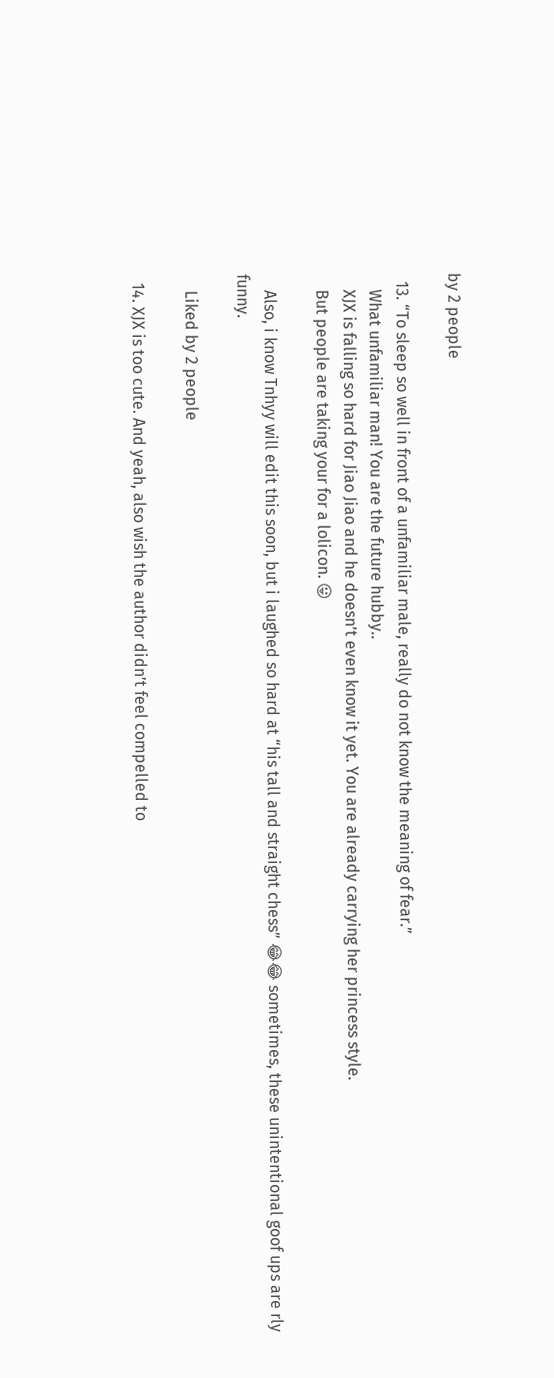by 2 people

  13. “To sleep so well in front of a unfamiliar male, really do not know the meaning of fear.”
    What unfamiliar man! You are the future hubby..
    XJX is falling so hard for Jiao Jiao and he doesn’t even know it yet. You are already carrying her princess style.
    But people are taking your for a lolicon. 😛

    Also, i know Tnhyy will edit this soon, but i laughed so hard at “his tall and straight chess” 😂😂 sometimes, these unintentional goof ups are rly funny.

    Liked by 2 people

  14. XJX is too cute. And yeah, also wish the author didn’t feel compelled to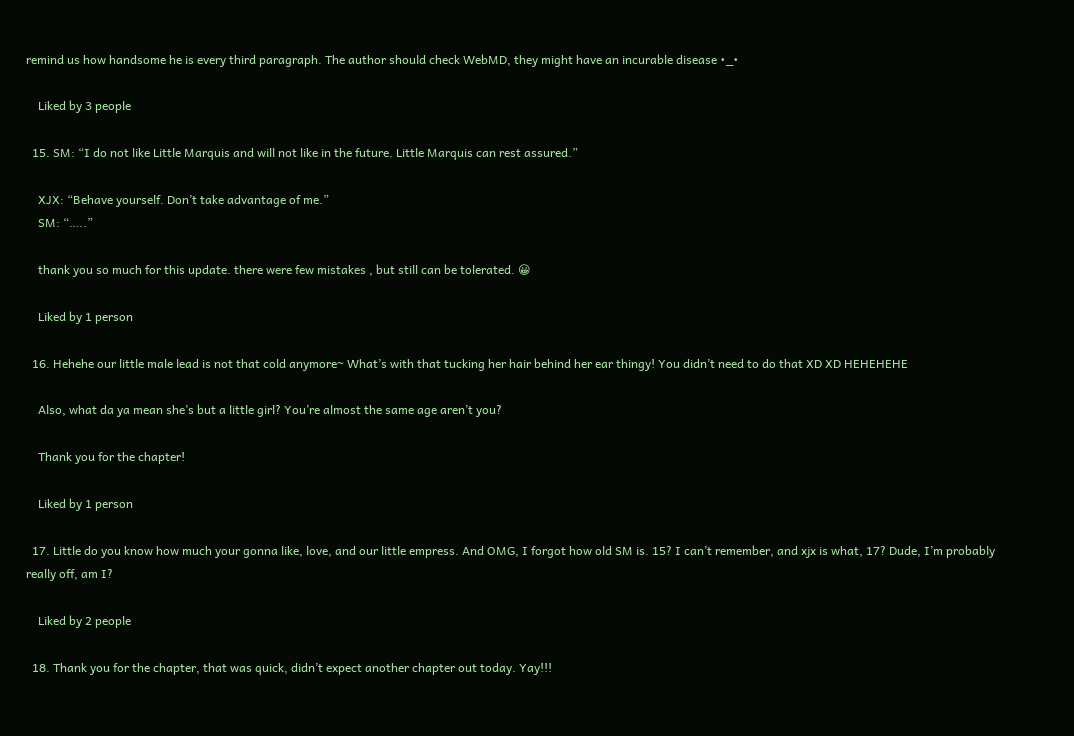remind us how handsome he is every third paragraph. The author should check WebMD, they might have an incurable disease •_•

    Liked by 3 people

  15. SM: “I do not like Little Marquis and will not like in the future. Little Marquis can rest assured.”

    XJX: “Behave yourself. Don’t take advantage of me.”
    SM: “…..”

    thank you so much for this update. there were few mistakes , but still can be tolerated. 😀

    Liked by 1 person

  16. Hehehe our little male lead is not that cold anymore~ What’s with that tucking her hair behind her ear thingy! You didn’t need to do that XD XD HEHEHEHE

    Also, what da ya mean she’s but a little girl? You’re almost the same age aren’t you?

    Thank you for the chapter!

    Liked by 1 person

  17. Little do you know how much your gonna like, love, and our little empress. And OMG, I forgot how old SM is. 15? I can’t remember, and xjx is what, 17? Dude, I’m probably really off, am I?

    Liked by 2 people

  18. Thank you for the chapter, that was quick, didn’t expect another chapter out today. Yay!!!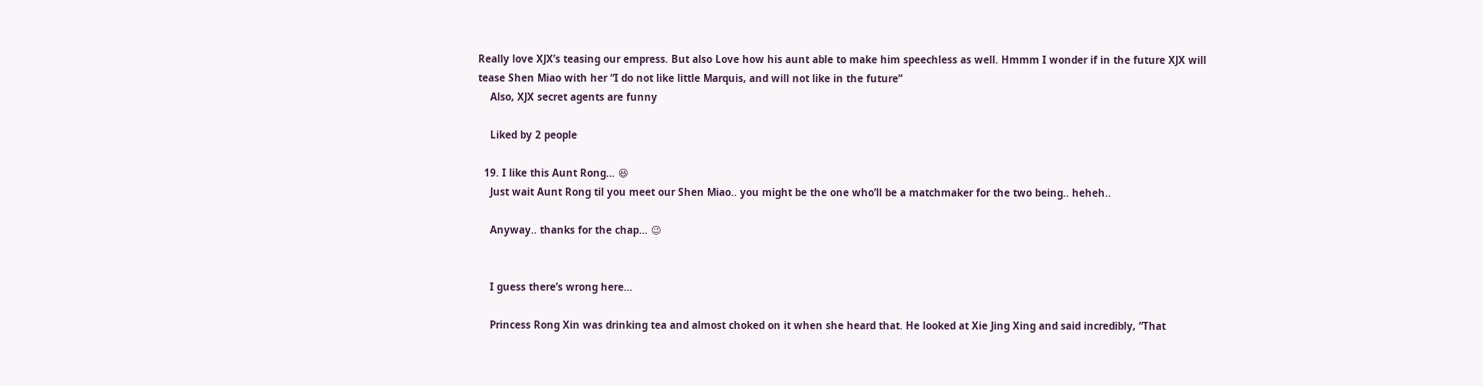Really love XJX’s teasing our empress. But also Love how his aunt able to make him speechless as well. Hmmm I wonder if in the future XJX will tease Shen Miao with her “I do not like little Marquis, and will not like in the future”
    Also, XJX secret agents are funny

    Liked by 2 people

  19. I like this Aunt Rong… 😆
    Just wait Aunt Rong til you meet our Shen Miao.. you might be the one who’ll be a matchmaker for the two being.. heheh..

    Anyway.. thanks for the chap… 😉


    I guess there’s wrong here…

    Princess Rong Xin was drinking tea and almost choked on it when she heard that. He looked at Xie Jing Xing and said incredibly, “That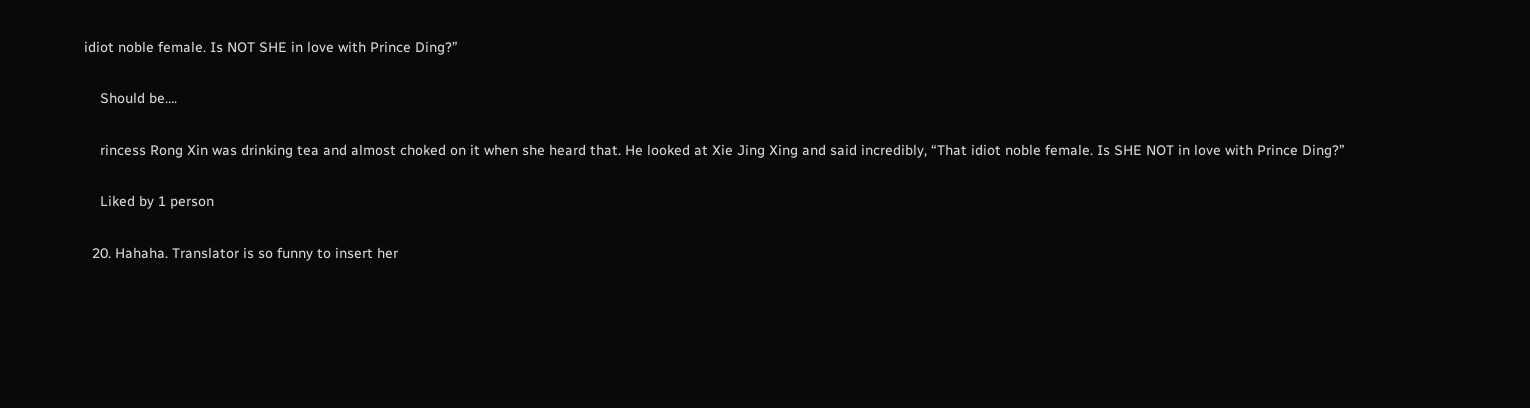idiot noble female. Is NOT SHE in love with Prince Ding?”

    Should be….

    rincess Rong Xin was drinking tea and almost choked on it when she heard that. He looked at Xie Jing Xing and said incredibly, “That idiot noble female. Is SHE NOT in love with Prince Ding?”

    Liked by 1 person

  20. Hahaha. Translator is so funny to insert her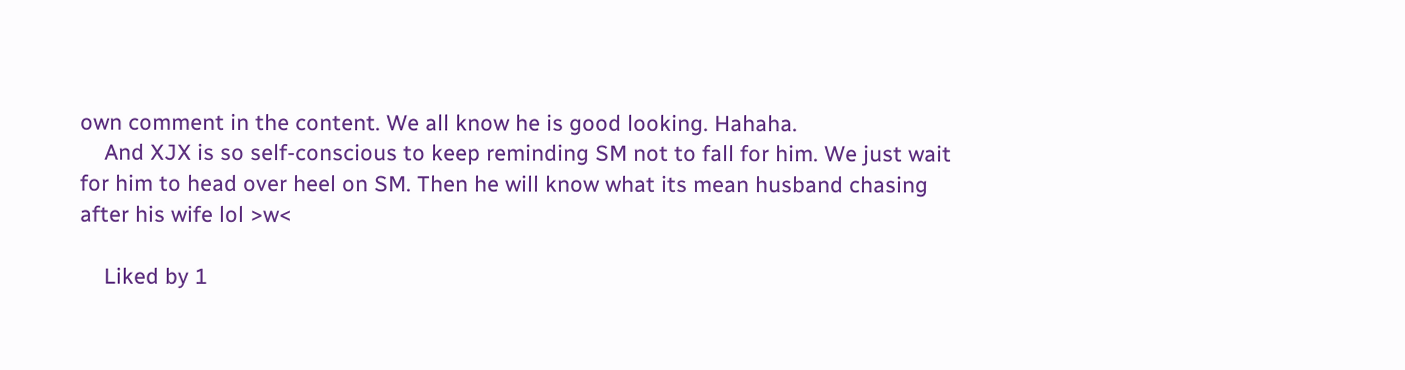own comment in the content. We all know he is good looking. Hahaha.
    And XJX is so self-conscious to keep reminding SM not to fall for him. We just wait for him to head over heel on SM. Then he will know what its mean husband chasing after his wife lol >w<

    Liked by 1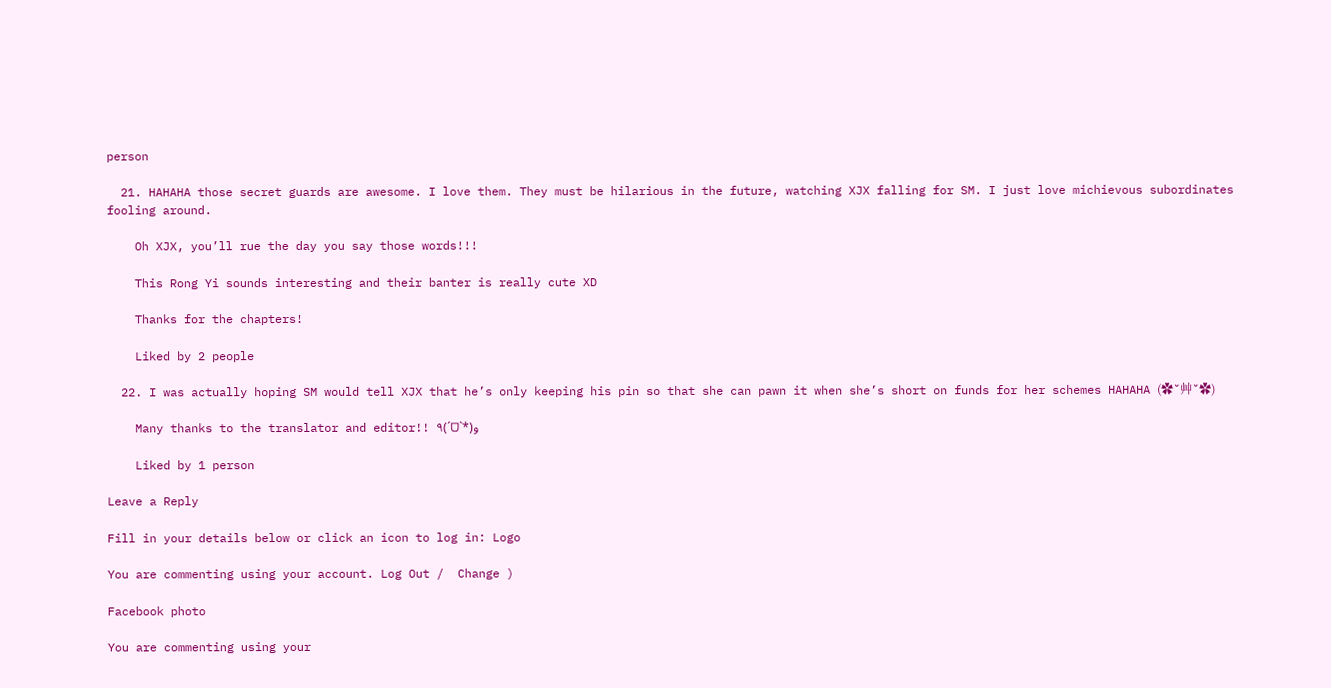person

  21. HAHAHA those secret guards are awesome. I love them. They must be hilarious in the future, watching XJX falling for SM. I just love michievous subordinates fooling around.

    Oh XJX, you’ll rue the day you say those words!!!

    This Rong Yi sounds interesting and their banter is really cute XD

    Thanks for the chapters!

    Liked by 2 people

  22. I was actually hoping SM would tell XJX that he’s only keeping his pin so that she can pawn it when she’s short on funds for her schemes HAHAHA (✿˘艸˘✿)

    Many thanks to the translator and editor!! ٩(ˊᗜˋ*)و

    Liked by 1 person

Leave a Reply

Fill in your details below or click an icon to log in: Logo

You are commenting using your account. Log Out /  Change )

Facebook photo

You are commenting using your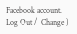Facebook account. Log Out /  Change )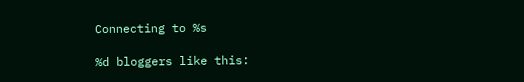Connecting to %s

%d bloggers like this: